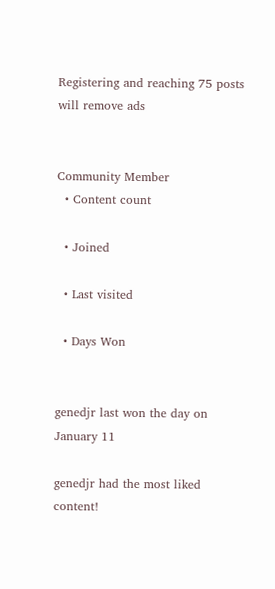Registering and reaching 75 posts will remove ads


Community Member
  • Content count

  • Joined

  • Last visited

  • Days Won


genedjr last won the day on January 11

genedjr had the most liked content!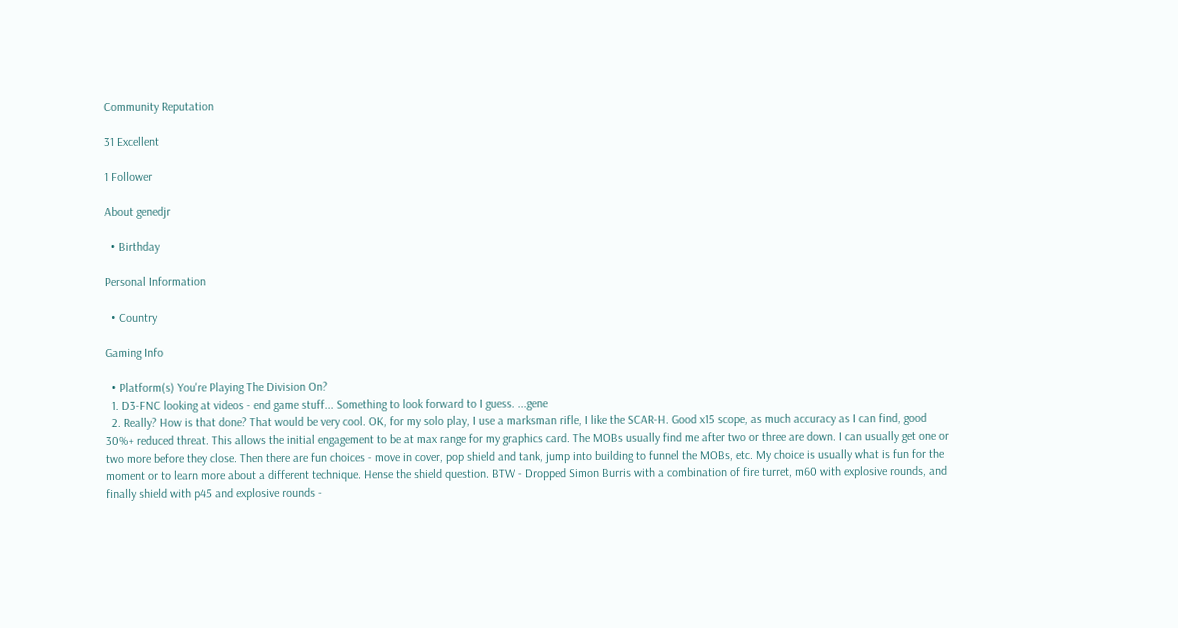Community Reputation

31 Excellent

1 Follower

About genedjr

  • Birthday

Personal Information

  • Country

Gaming Info

  • Platform(s) You're Playing The Division On?
  1. D3-FNC looking at videos - end game stuff... Something to look forward to I guess. ...gene
  2. Really? How is that done? That would be very cool. OK, for my solo play, I use a marksman rifle, I like the SCAR-H. Good x15 scope, as much accuracy as I can find, good 30%+ reduced threat. This allows the initial engagement to be at max range for my graphics card. The MOBs usually find me after two or three are down. I can usually get one or two more before they close. Then there are fun choices - move in cover, pop shield and tank, jump into building to funnel the MOBs, etc. My choice is usually what is fun for the moment or to learn more about a different technique. Hense the shield question. BTW - Dropped Simon Burris with a combination of fire turret, m60 with explosive rounds, and finally shield with p45 and explosive rounds -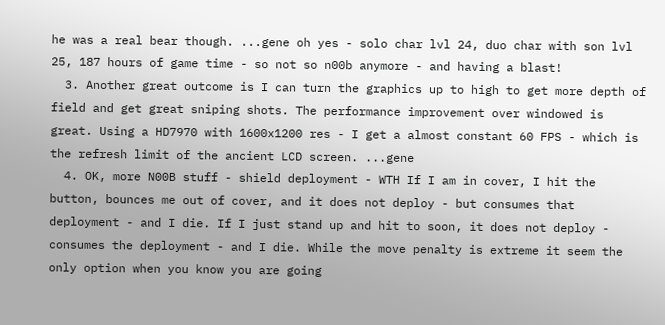he was a real bear though. ...gene oh yes - solo char lvl 24, duo char with son lvl 25, 187 hours of game time - so not so n00b anymore - and having a blast!
  3. Another great outcome is I can turn the graphics up to high to get more depth of field and get great sniping shots. The performance improvement over windowed is great. Using a HD7970 with 1600x1200 res - I get a almost constant 60 FPS - which is the refresh limit of the ancient LCD screen. ...gene
  4. OK, more N00B stuff - shield deployment - WTH If I am in cover, I hit the button, bounces me out of cover, and it does not deploy - but consumes that deployment - and I die. If I just stand up and hit to soon, it does not deploy - consumes the deployment - and I die. While the move penalty is extreme it seem the only option when you know you are going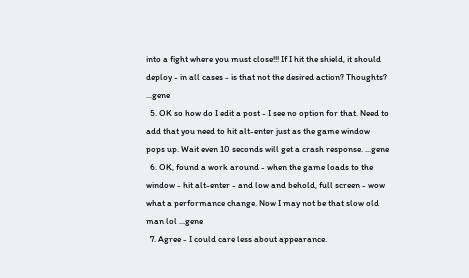into a fight where you must close!!! If I hit the shield, it should deploy - in all cases - is that not the desired action? Thoughts? ...gene
  5. OK so how do I edit a post - I see no option for that. Need to add that you need to hit alt-enter just as the game window pops up. Wait even 10 seconds will get a crash response. ...gene
  6. OK, found a work around - when the game loads to the window - hit alt-enter - and low and behold, full screen - wow what a performance change. Now I may not be that slow old man lol ...gene
  7. Agree - I could care less about appearance.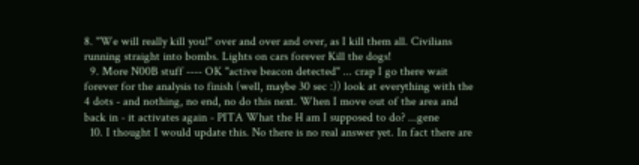8. "We will really kill you!" over and over and over, as I kill them all. Civilians running straight into bombs. Lights on cars forever Kill the dogs!
  9. More N00B stuff ---- OK "active beacon detected" ... crap I go there wait forever for the analysis to finish (well, maybe 30 sec :)) look at everything with the 4 dots - and nothing, no end, no do this next. When I move out of the area and back in - it activates again - PITA What the H am I supposed to do? ...gene
  10. I thought I would update this. No there is no real answer yet. In fact there are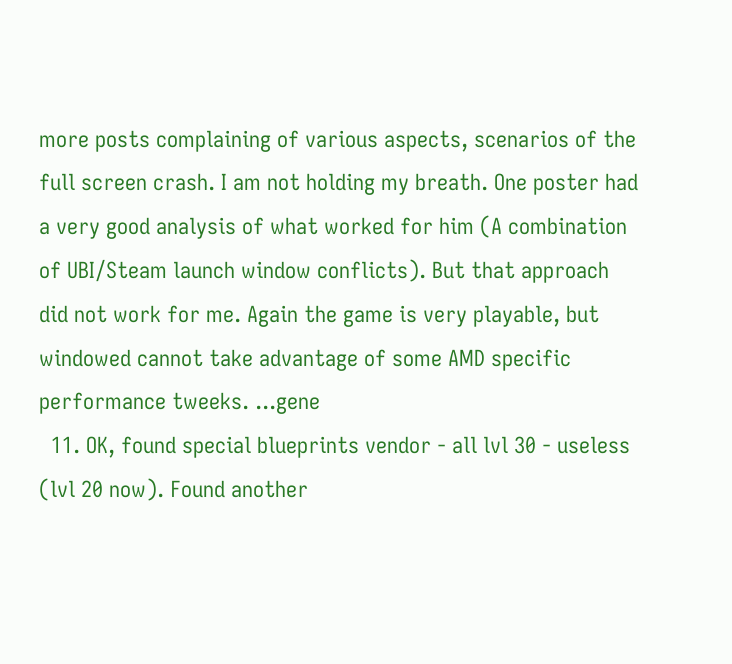more posts complaining of various aspects, scenarios of the full screen crash. I am not holding my breath. One poster had a very good analysis of what worked for him (A combination of UBI/Steam launch window conflicts). But that approach did not work for me. Again the game is very playable, but windowed cannot take advantage of some AMD specific performance tweeks. ...gene
  11. OK, found special blueprints vendor - all lvl 30 - useless (lvl 20 now). Found another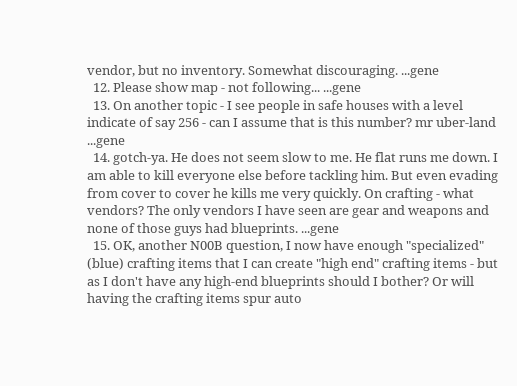vendor, but no inventory. Somewhat discouraging. ...gene
  12. Please show map - not following... ...gene
  13. On another topic - I see people in safe houses with a level indicate of say 256 - can I assume that is this number? mr uber-land ...gene
  14. gotch-ya. He does not seem slow to me. He flat runs me down. I am able to kill everyone else before tackling him. But even evading from cover to cover he kills me very quickly. On crafting - what vendors? The only vendors I have seen are gear and weapons and none of those guys had blueprints. ...gene
  15. OK, another N00B question, I now have enough "specialized" (blue) crafting items that I can create "high end" crafting items - but as I don't have any high-end blueprints should I bother? Or will having the crafting items spur auto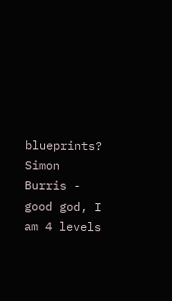blueprints? Simon Burris - good god, I am 4 levels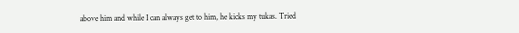above him and while I can always get to him, he kicks my tukas. Tried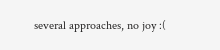several approaches, no joy :(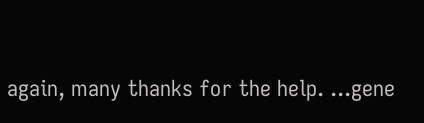again, many thanks for the help. ...gene